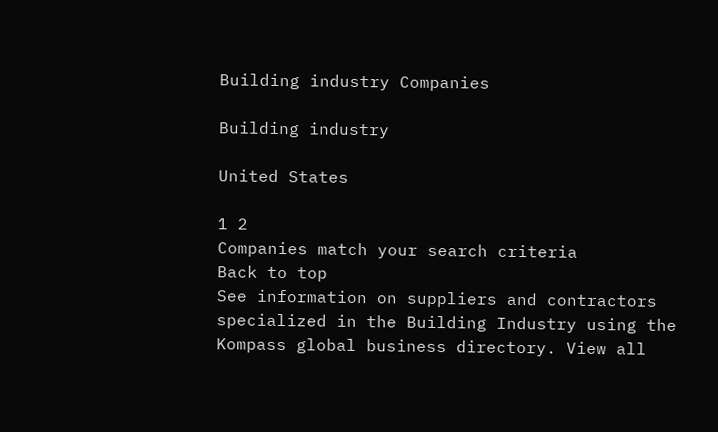Building industry Companies

Building industry

United States

1 2
Companies match your search criteria
Back to top
See information on suppliers and contractors specialized in the Building Industry using the Kompass global business directory. View all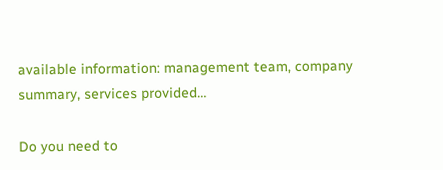available information: management team, company summary, services provided…

Do you need to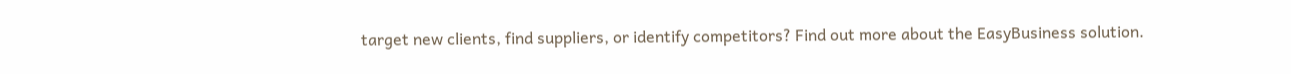target new clients, find suppliers, or identify competitors? Find out more about the EasyBusiness solution.